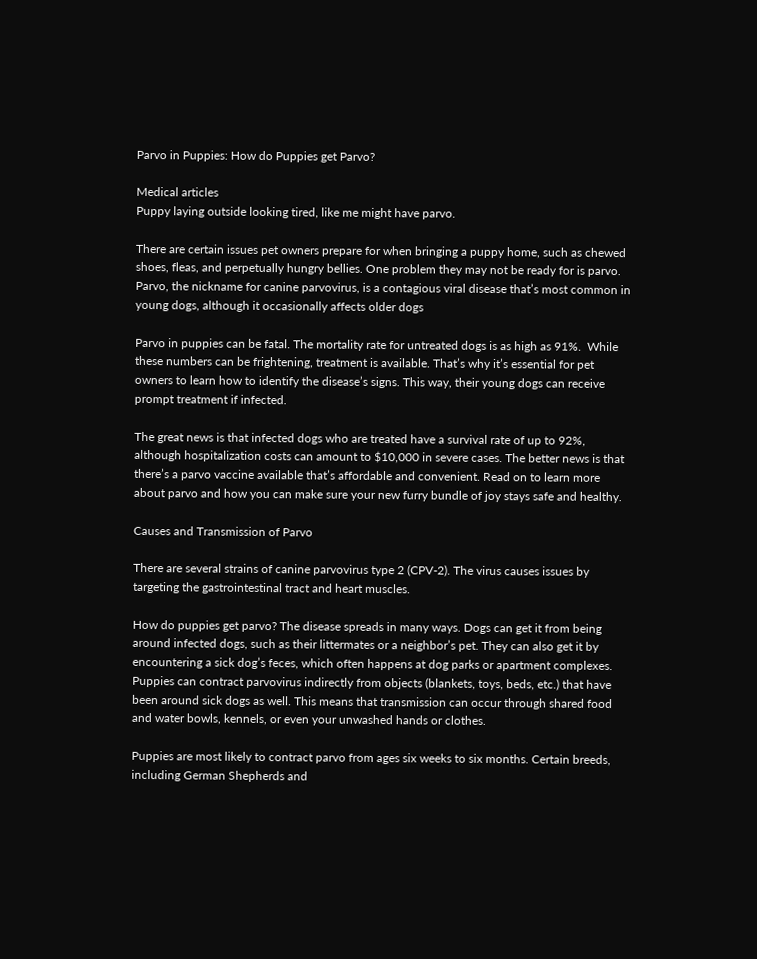Parvo in Puppies: How do Puppies get Parvo?

Medical articles
Puppy laying outside looking tired, like me might have parvo.

There are certain issues pet owners prepare for when bringing a puppy home, such as chewed shoes, fleas, and perpetually hungry bellies. One problem they may not be ready for is parvo. Parvo, the nickname for canine parvovirus, is a contagious viral disease that’s most common in young dogs, although it occasionally affects older dogs

Parvo in puppies can be fatal. The mortality rate for untreated dogs is as high as 91%.  While these numbers can be frightening, treatment is available. That’s why it’s essential for pet owners to learn how to identify the disease’s signs. This way, their young dogs can receive prompt treatment if infected.

The great news is that infected dogs who are treated have a survival rate of up to 92%, although hospitalization costs can amount to $10,000 in severe cases. The better news is that there’s a parvo vaccine available that’s affordable and convenient. Read on to learn more about parvo and how you can make sure your new furry bundle of joy stays safe and healthy.

Causes and Transmission of Parvo

There are several strains of canine parvovirus type 2 (CPV-2). The virus causes issues by targeting the gastrointestinal tract and heart muscles.

How do puppies get parvo? The disease spreads in many ways. Dogs can get it from being around infected dogs, such as their littermates or a neighbor’s pet. They can also get it by encountering a sick dog’s feces, which often happens at dog parks or apartment complexes. Puppies can contract parvovirus indirectly from objects (blankets, toys, beds, etc.) that have been around sick dogs as well. This means that transmission can occur through shared food and water bowls, kennels, or even your unwashed hands or clothes.

Puppies are most likely to contract parvo from ages six weeks to six months. Certain breeds, including German Shepherds and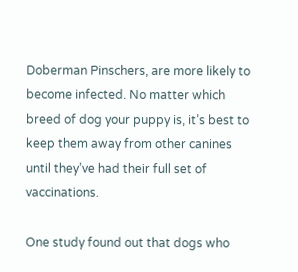Doberman Pinschers, are more likely to become infected. No matter which breed of dog your puppy is, it’s best to keep them away from other canines until they’ve had their full set of vaccinations.

One study found out that dogs who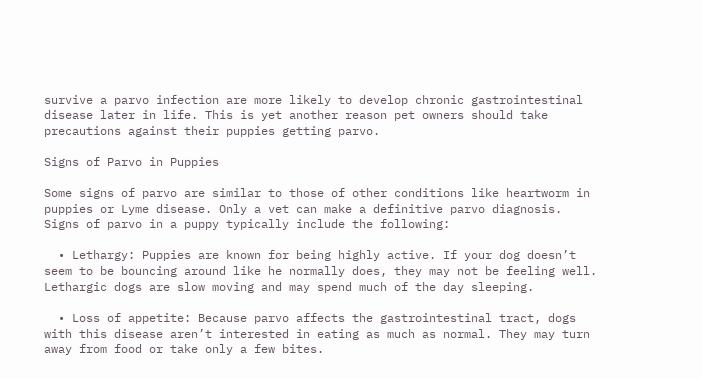survive a parvo infection are more likely to develop chronic gastrointestinal disease later in life. This is yet another reason pet owners should take precautions against their puppies getting parvo.

Signs of Parvo in Puppies

Some signs of parvo are similar to those of other conditions like heartworm in puppies or Lyme disease. Only a vet can make a definitive parvo diagnosis. Signs of parvo in a puppy typically include the following:

  • Lethargy: Puppies are known for being highly active. If your dog doesn’t seem to be bouncing around like he normally does, they may not be feeling well. Lethargic dogs are slow moving and may spend much of the day sleeping.

  • Loss of appetite: Because parvo affects the gastrointestinal tract, dogs with this disease aren’t interested in eating as much as normal. They may turn away from food or take only a few bites.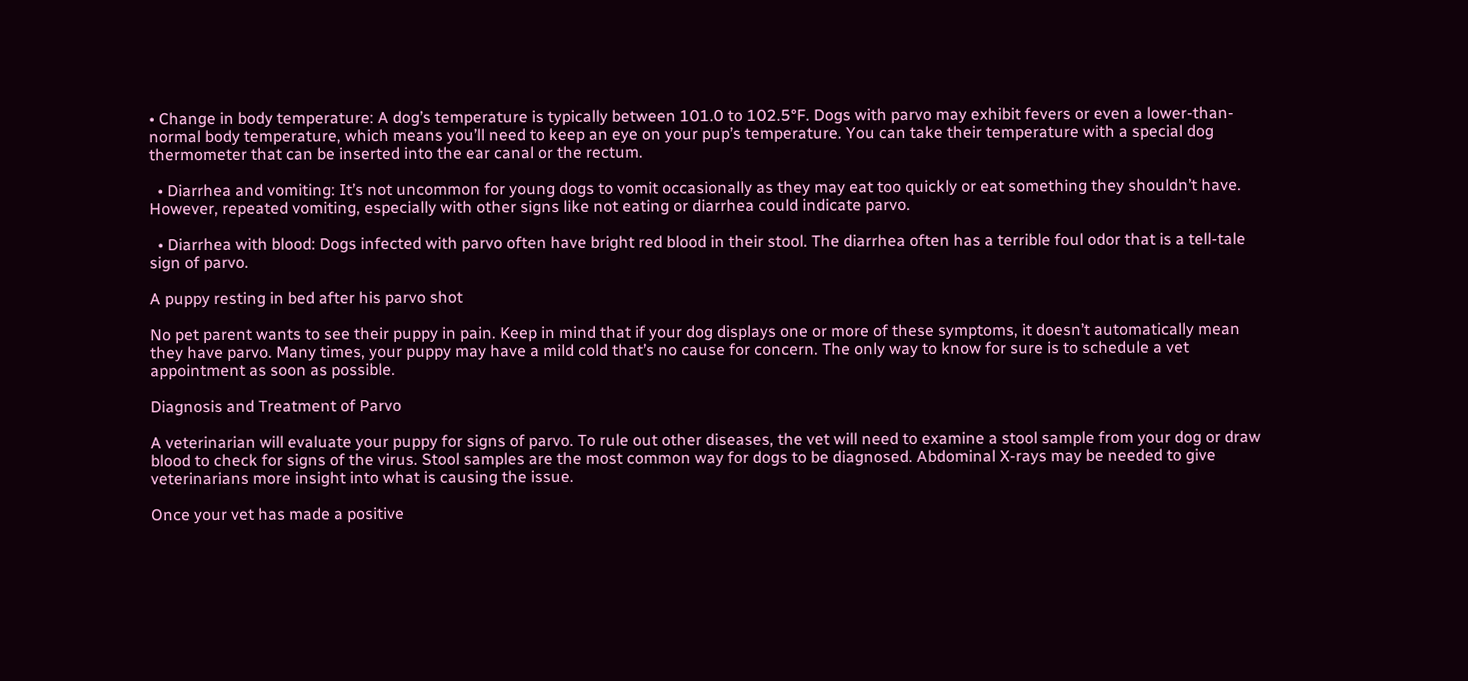• Change in body temperature: A dog’s temperature is typically between 101.0 to 102.5°F. Dogs with parvo may exhibit fevers or even a lower-than-normal body temperature, which means you’ll need to keep an eye on your pup’s temperature. You can take their temperature with a special dog thermometer that can be inserted into the ear canal or the rectum.

  • Diarrhea and vomiting: It’s not uncommon for young dogs to vomit occasionally as they may eat too quickly or eat something they shouldn’t have. However, repeated vomiting, especially with other signs like not eating or diarrhea could indicate parvo.

  • Diarrhea with blood: Dogs infected with parvo often have bright red blood in their stool. The diarrhea often has a terrible foul odor that is a tell-tale sign of parvo.

A puppy resting in bed after his parvo shot

No pet parent wants to see their puppy in pain. Keep in mind that if your dog displays one or more of these symptoms, it doesn’t automatically mean they have parvo. Many times, your puppy may have a mild cold that’s no cause for concern. The only way to know for sure is to schedule a vet appointment as soon as possible.

Diagnosis and Treatment of Parvo

A veterinarian will evaluate your puppy for signs of parvo. To rule out other diseases, the vet will need to examine a stool sample from your dog or draw blood to check for signs of the virus. Stool samples are the most common way for dogs to be diagnosed. Abdominal X-rays may be needed to give veterinarians more insight into what is causing the issue.

Once your vet has made a positive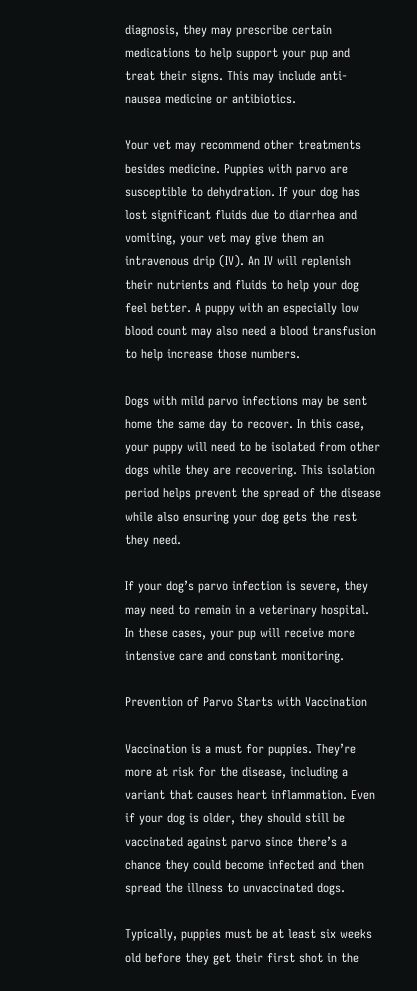diagnosis, they may prescribe certain medications to help support your pup and treat their signs. This may include anti-nausea medicine or antibiotics.

Your vet may recommend other treatments besides medicine. Puppies with parvo are susceptible to dehydration. If your dog has lost significant fluids due to diarrhea and vomiting, your vet may give them an intravenous drip (IV). An IV will replenish their nutrients and fluids to help your dog feel better. A puppy with an especially low blood count may also need a blood transfusion to help increase those numbers.

Dogs with mild parvo infections may be sent home the same day to recover. In this case, your puppy will need to be isolated from other dogs while they are recovering. This isolation period helps prevent the spread of the disease while also ensuring your dog gets the rest they need.

If your dog’s parvo infection is severe, they may need to remain in a veterinary hospital. In these cases, your pup will receive more intensive care and constant monitoring.

Prevention of Parvo Starts with Vaccination

Vaccination is a must for puppies. They’re more at risk for the disease, including a variant that causes heart inflammation. Even if your dog is older, they should still be vaccinated against parvo since there’s a chance they could become infected and then spread the illness to unvaccinated dogs.

Typically, puppies must be at least six weeks old before they get their first shot in the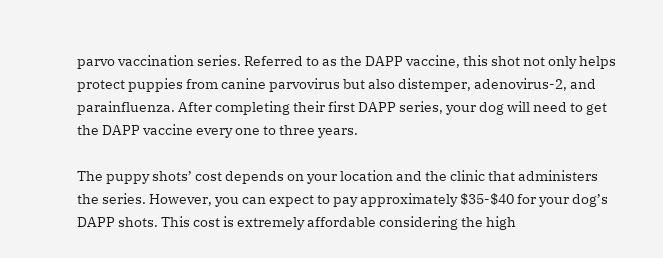parvo vaccination series. Referred to as the DAPP vaccine, this shot not only helps protect puppies from canine parvovirus but also distemper, adenovirus-2, and parainfluenza. After completing their first DAPP series, your dog will need to get the DAPP vaccine every one to three years.

The puppy shots’ cost depends on your location and the clinic that administers the series. However, you can expect to pay approximately $35-$40 for your dog’s DAPP shots. This cost is extremely affordable considering the high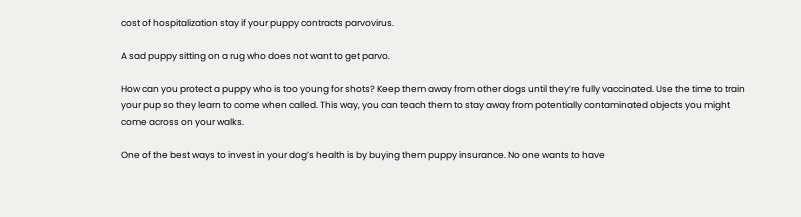cost of hospitalization stay if your puppy contracts parvovirus.

A sad puppy sitting on a rug who does not want to get parvo.

How can you protect a puppy who is too young for shots? Keep them away from other dogs until they’re fully vaccinated. Use the time to train your pup so they learn to come when called. This way, you can teach them to stay away from potentially contaminated objects you might come across on your walks.

One of the best ways to invest in your dog’s health is by buying them puppy insurance. No one wants to have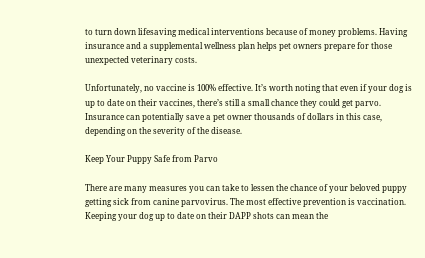to turn down lifesaving medical interventions because of money problems. Having insurance and a supplemental wellness plan helps pet owners prepare for those unexpected veterinary costs.

Unfortunately, no vaccine is 100% effective. It’s worth noting that even if your dog is up to date on their vaccines, there’s still a small chance they could get parvo. Insurance can potentially save a pet owner thousands of dollars in this case, depending on the severity of the disease.

Keep Your Puppy Safe from Parvo

There are many measures you can take to lessen the chance of your beloved puppy getting sick from canine parvovirus. The most effective prevention is vaccination. Keeping your dog up to date on their DAPP shots can mean the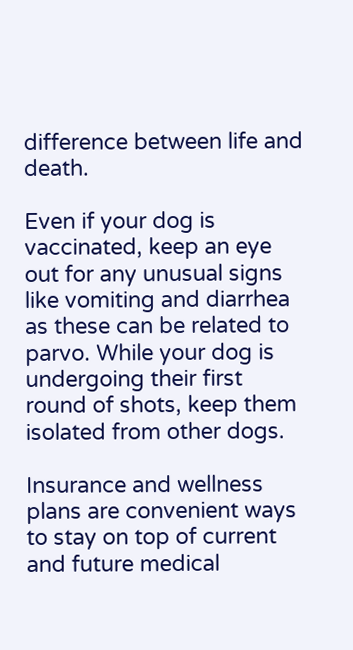difference between life and death.

Even if your dog is vaccinated, keep an eye out for any unusual signs like vomiting and diarrhea as these can be related to parvo. While your dog is undergoing their first round of shots, keep them isolated from other dogs.

Insurance and wellness plans are convenient ways to stay on top of current and future medical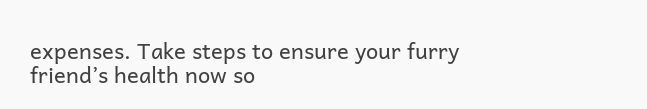expenses. Take steps to ensure your furry friend’s health now so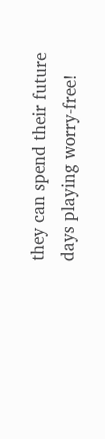they can spend their future days playing worry-free!